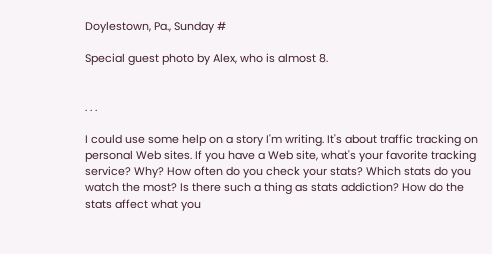Doylestown, Pa., Sunday #

Special guest photo by Alex, who is almost 8.


. . .

I could use some help on a story I'm writing. It's about traffic tracking on personal Web sites. If you have a Web site, what's your favorite tracking service? Why? How often do you check your stats? Which stats do you watch the most? Is there such a thing as stats addiction? How do the stats affect what you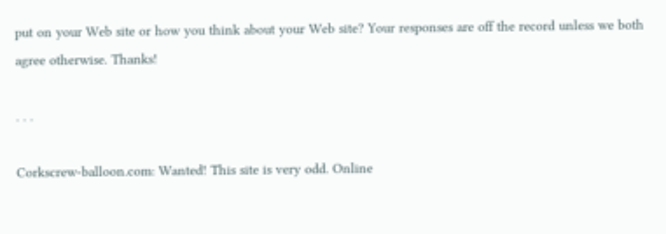put on your Web site or how you think about your Web site? Your responses are off the record unless we both agree otherwise. Thanks!

. . .

Corkscrew-balloon.com: Wanted! This site is very odd. Online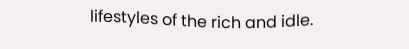lifestyles of the rich and idle.